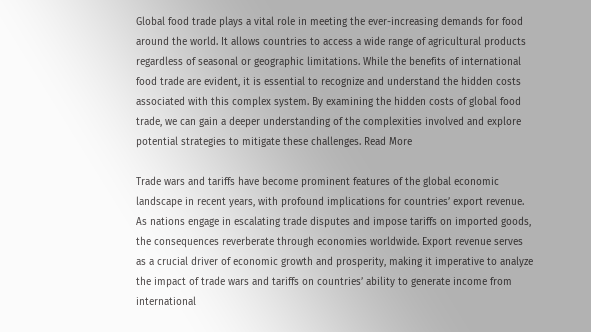Global food trade plays a vital role in meeting the ever-increasing demands for food around the world. It allows countries to access a wide range of agricultural products regardless of seasonal or geographic limitations. While the benefits of international food trade are evident, it is essential to recognize and understand the hidden costs associated with this complex system. By examining the hidden costs of global food trade, we can gain a deeper understanding of the complexities involved and explore potential strategies to mitigate these challenges. Read More

Trade wars and tariffs have become prominent features of the global economic landscape in recent years, with profound implications for countries’ export revenue. As nations engage in escalating trade disputes and impose tariffs on imported goods, the consequences reverberate through economies worldwide. Export revenue serves as a crucial driver of economic growth and prosperity, making it imperative to analyze the impact of trade wars and tariffs on countries’ ability to generate income from international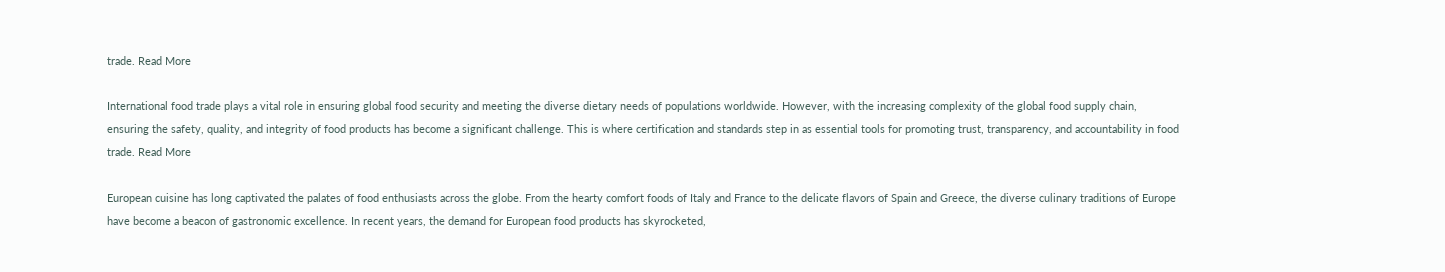trade. Read More

International food trade plays a vital role in ensuring global food security and meeting the diverse dietary needs of populations worldwide. However, with the increasing complexity of the global food supply chain, ensuring the safety, quality, and integrity of food products has become a significant challenge. This is where certification and standards step in as essential tools for promoting trust, transparency, and accountability in food trade. Read More

European cuisine has long captivated the palates of food enthusiasts across the globe. From the hearty comfort foods of Italy and France to the delicate flavors of Spain and Greece, the diverse culinary traditions of Europe have become a beacon of gastronomic excellence. In recent years, the demand for European food products has skyrocketed,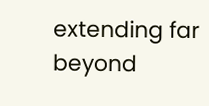extending far beyond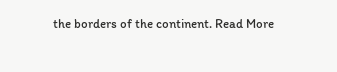the borders of the continent. Read More